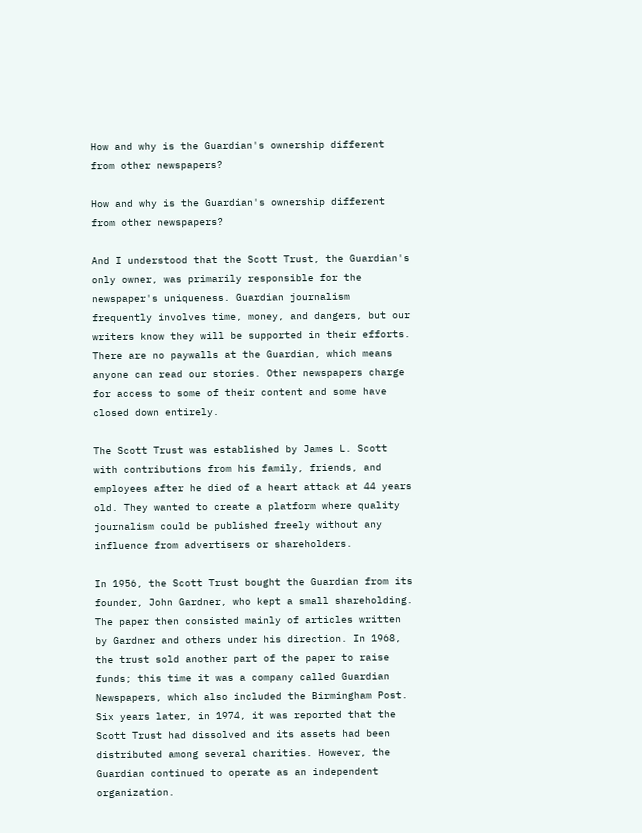How and why is the Guardian's ownership different from other newspapers?

How and why is the Guardian's ownership different from other newspapers?

And I understood that the Scott Trust, the Guardian's only owner, was primarily responsible for the newspaper's uniqueness. Guardian journalism frequently involves time, money, and dangers, but our writers know they will be supported in their efforts. There are no paywalls at the Guardian, which means anyone can read our stories. Other newspapers charge for access to some of their content and some have closed down entirely.

The Scott Trust was established by James L. Scott with contributions from his family, friends, and employees after he died of a heart attack at 44 years old. They wanted to create a platform where quality journalism could be published freely without any influence from advertisers or shareholders.

In 1956, the Scott Trust bought the Guardian from its founder, John Gardner, who kept a small shareholding. The paper then consisted mainly of articles written by Gardner and others under his direction. In 1968, the trust sold another part of the paper to raise funds; this time it was a company called Guardian Newspapers, which also included the Birmingham Post. Six years later, in 1974, it was reported that the Scott Trust had dissolved and its assets had been distributed among several charities. However, the Guardian continued to operate as an independent organization.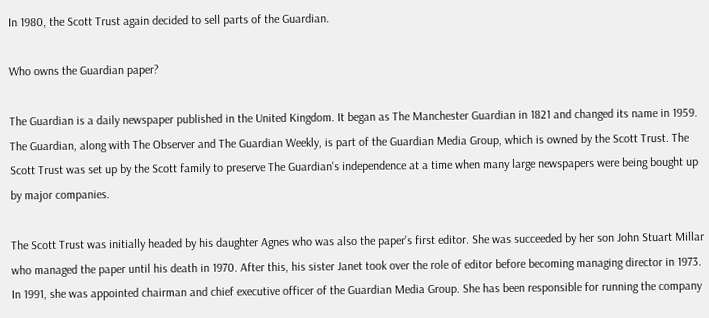In 1980, the Scott Trust again decided to sell parts of the Guardian.

Who owns the Guardian paper?

The Guardian is a daily newspaper published in the United Kingdom. It began as The Manchester Guardian in 1821 and changed its name in 1959. The Guardian, along with The Observer and The Guardian Weekly, is part of the Guardian Media Group, which is owned by the Scott Trust. The Scott Trust was set up by the Scott family to preserve The Guardian's independence at a time when many large newspapers were being bought up by major companies.

The Scott Trust was initially headed by his daughter Agnes who was also the paper's first editor. She was succeeded by her son John Stuart Millar who managed the paper until his death in 1970. After this, his sister Janet took over the role of editor before becoming managing director in 1973. In 1991, she was appointed chairman and chief executive officer of the Guardian Media Group. She has been responsible for running the company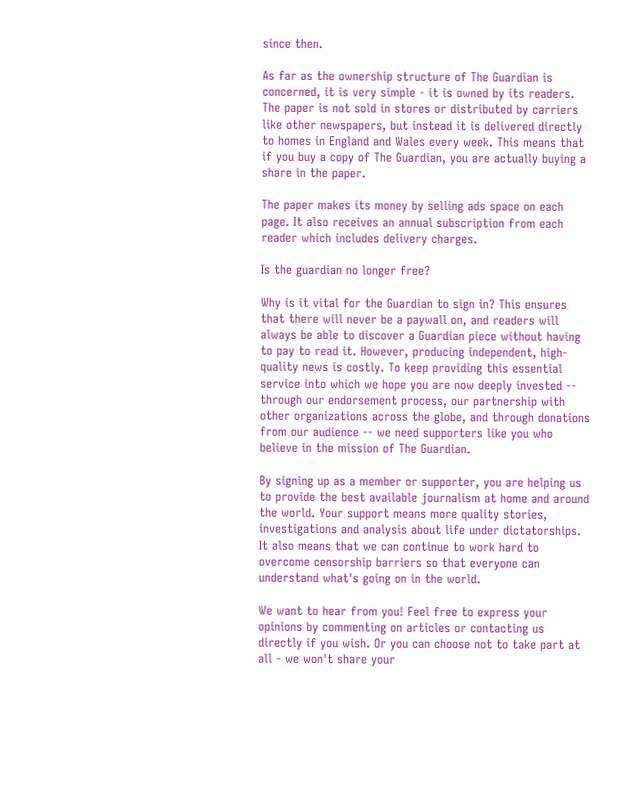since then.

As far as the ownership structure of The Guardian is concerned, it is very simple - it is owned by its readers. The paper is not sold in stores or distributed by carriers like other newspapers, but instead it is delivered directly to homes in England and Wales every week. This means that if you buy a copy of The Guardian, you are actually buying a share in the paper.

The paper makes its money by selling ads space on each page. It also receives an annual subscription from each reader which includes delivery charges.

Is the guardian no longer free?

Why is it vital for the Guardian to sign in? This ensures that there will never be a paywall on, and readers will always be able to discover a Guardian piece without having to pay to read it. However, producing independent, high-quality news is costly. To keep providing this essential service into which we hope you are now deeply invested -- through our endorsement process, our partnership with other organizations across the globe, and through donations from our audience -- we need supporters like you who believe in the mission of The Guardian.

By signing up as a member or supporter, you are helping us to provide the best available journalism at home and around the world. Your support means more quality stories, investigations and analysis about life under dictatorships. It also means that we can continue to work hard to overcome censorship barriers so that everyone can understand what's going on in the world.

We want to hear from you! Feel free to express your opinions by commenting on articles or contacting us directly if you wish. Or you can choose not to take part at all - we won't share your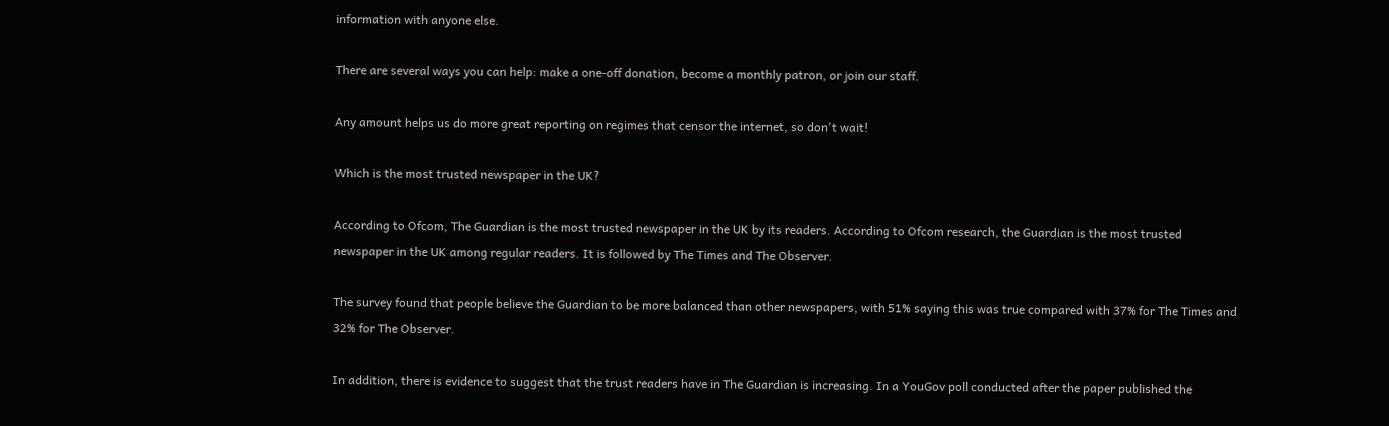information with anyone else.

There are several ways you can help: make a one-off donation, become a monthly patron, or join our staff.

Any amount helps us do more great reporting on regimes that censor the internet, so don't wait!

Which is the most trusted newspaper in the UK?

According to Ofcom, The Guardian is the most trusted newspaper in the UK by its readers. According to Ofcom research, the Guardian is the most trusted newspaper in the UK among regular readers. It is followed by The Times and The Observer.

The survey found that people believe the Guardian to be more balanced than other newspapers, with 51% saying this was true compared with 37% for The Times and 32% for The Observer.

In addition, there is evidence to suggest that the trust readers have in The Guardian is increasing. In a YouGov poll conducted after the paper published the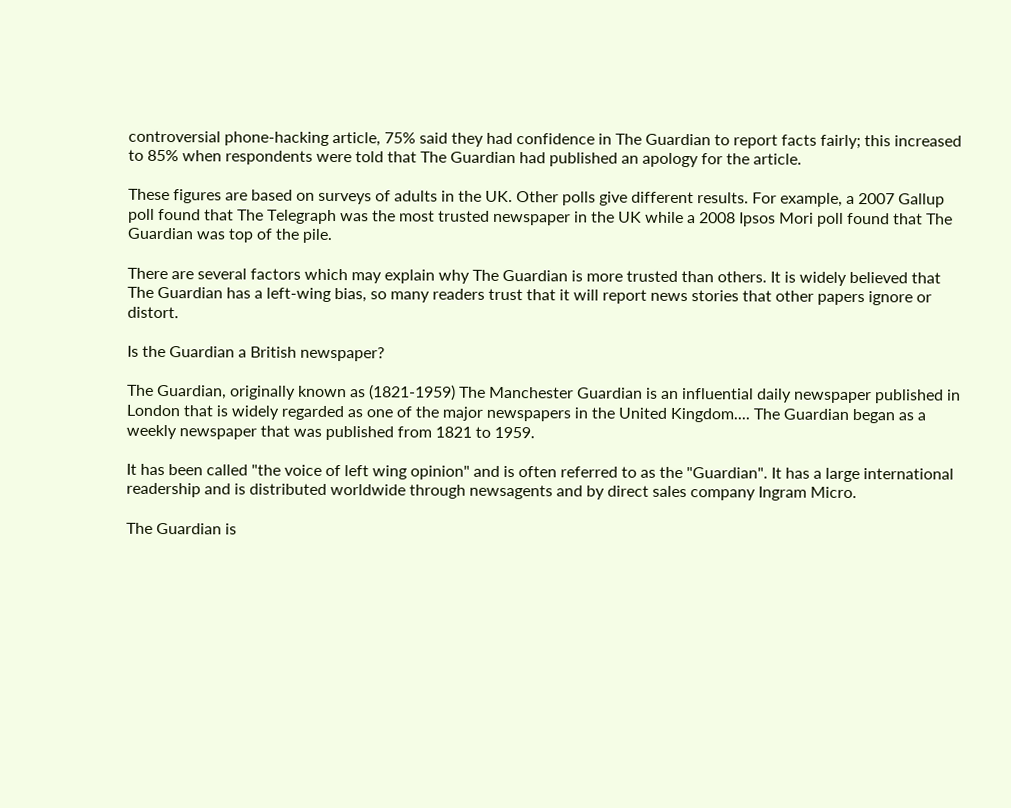controversial phone-hacking article, 75% said they had confidence in The Guardian to report facts fairly; this increased to 85% when respondents were told that The Guardian had published an apology for the article.

These figures are based on surveys of adults in the UK. Other polls give different results. For example, a 2007 Gallup poll found that The Telegraph was the most trusted newspaper in the UK while a 2008 Ipsos Mori poll found that The Guardian was top of the pile.

There are several factors which may explain why The Guardian is more trusted than others. It is widely believed that The Guardian has a left-wing bias, so many readers trust that it will report news stories that other papers ignore or distort.

Is the Guardian a British newspaper?

The Guardian, originally known as (1821-1959) The Manchester Guardian is an influential daily newspaper published in London that is widely regarded as one of the major newspapers in the United Kingdom.... The Guardian began as a weekly newspaper that was published from 1821 to 1959.

It has been called "the voice of left wing opinion" and is often referred to as the "Guardian". It has a large international readership and is distributed worldwide through newsagents and by direct sales company Ingram Micro.

The Guardian is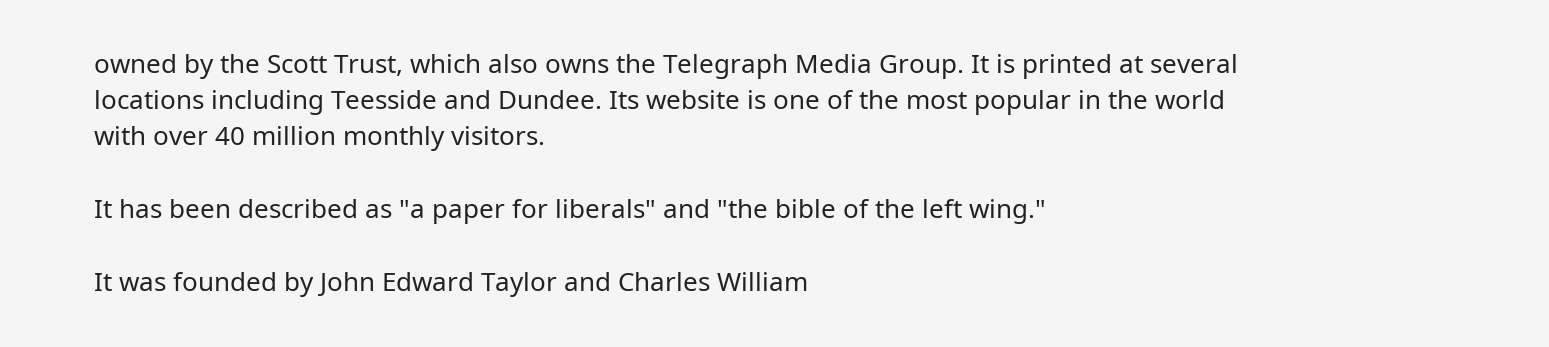owned by the Scott Trust, which also owns the Telegraph Media Group. It is printed at several locations including Teesside and Dundee. Its website is one of the most popular in the world with over 40 million monthly visitors.

It has been described as "a paper for liberals" and "the bible of the left wing."

It was founded by John Edward Taylor and Charles William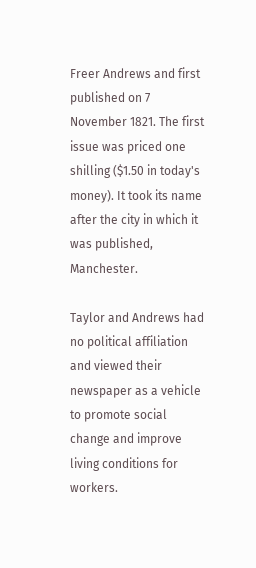Freer Andrews and first published on 7 November 1821. The first issue was priced one shilling ($1.50 in today's money). It took its name after the city in which it was published, Manchester.

Taylor and Andrews had no political affiliation and viewed their newspaper as a vehicle to promote social change and improve living conditions for workers.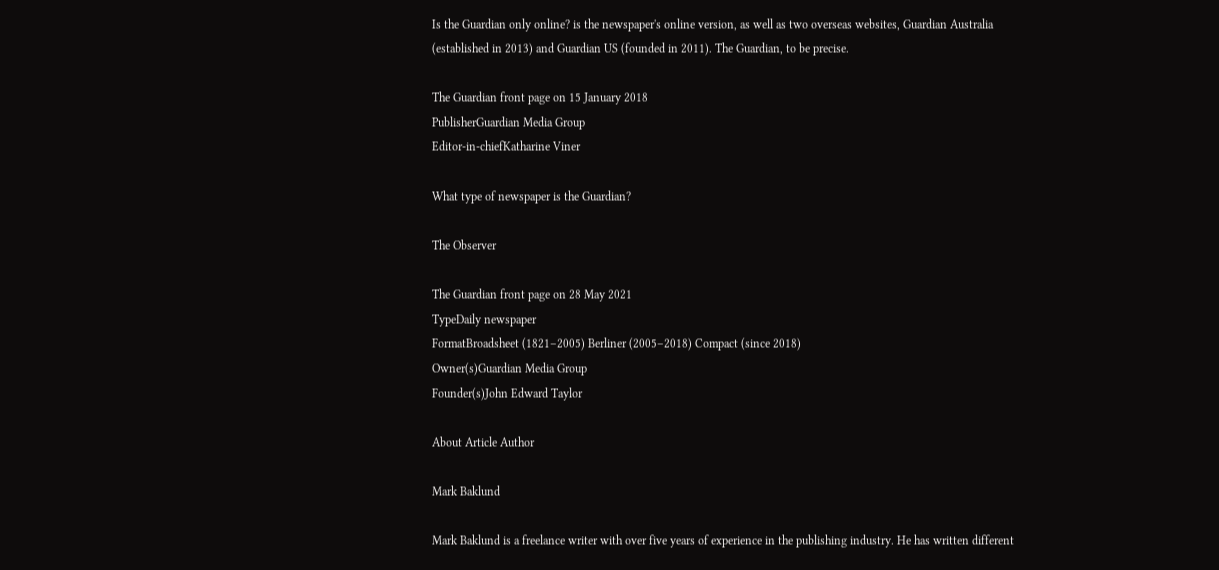Is the Guardian only online? is the newspaper's online version, as well as two overseas websites, Guardian Australia (established in 2013) and Guardian US (founded in 2011). The Guardian, to be precise.

The Guardian front page on 15 January 2018
PublisherGuardian Media Group
Editor-in-chiefKatharine Viner

What type of newspaper is the Guardian?

The Observer

The Guardian front page on 28 May 2021
TypeDaily newspaper
FormatBroadsheet (1821–2005) Berliner (2005–2018) Compact (since 2018)
Owner(s)Guardian Media Group
Founder(s)John Edward Taylor

About Article Author

Mark Baklund

Mark Baklund is a freelance writer with over five years of experience in the publishing industry. He has written different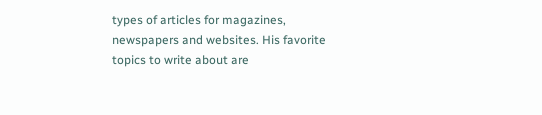types of articles for magazines, newspapers and websites. His favorite topics to write about are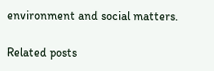environment and social matters.

Related posts